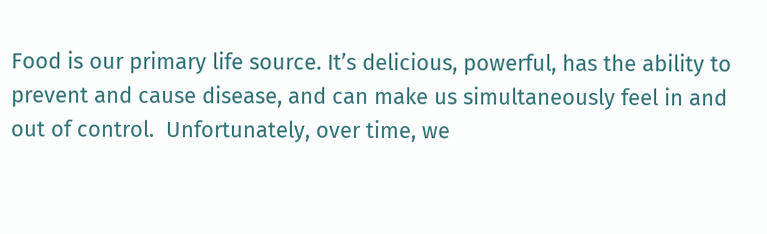Food is our primary life source. It’s delicious, powerful, has the ability to prevent and cause disease, and can make us simultaneously feel in and out of control.  Unfortunately, over time, we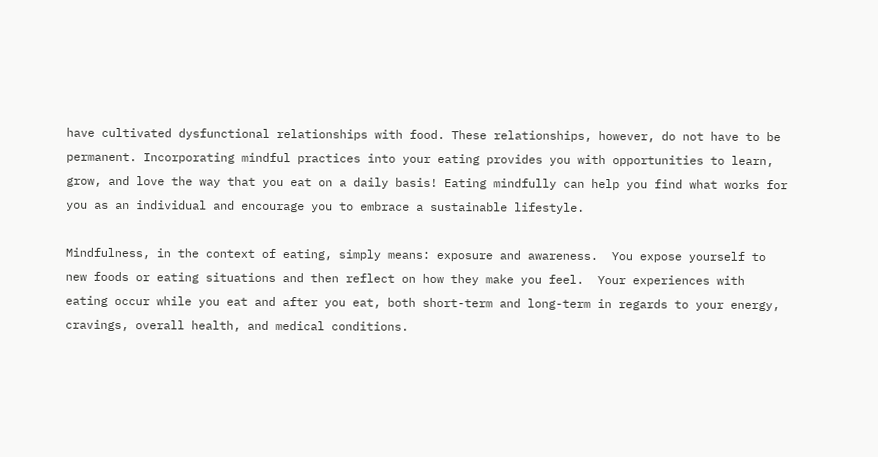have cultivated dysfunctional relationships with food. These relationships, however, do not have to be permanent. Incorporating mindful practices into your eating provides you with opportunities to learn, grow, and love the way that you eat on a daily basis! Eating mindfully can help you find what works for you as an individual and encourage you to embrace a sustainable lifestyle.

Mindfulness, in the context of eating, simply means: exposure and awareness.  You expose yourself to new foods or eating situations and then reflect on how they make you feel.  Your experiences with eating occur while you eat and after you eat, both short-term and long-term in regards to your energy, cravings, overall health, and medical conditions.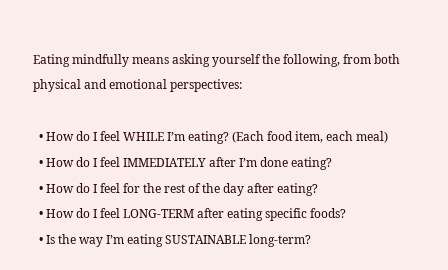Eating mindfully means asking yourself the following, from both physical and emotional perspectives:

  • How do I feel WHILE I’m eating? (Each food item, each meal)
  • How do I feel IMMEDIATELY after I’m done eating?
  • How do I feel for the rest of the day after eating?
  • How do I feel LONG-TERM after eating specific foods?
  • Is the way I’m eating SUSTAINABLE long-term?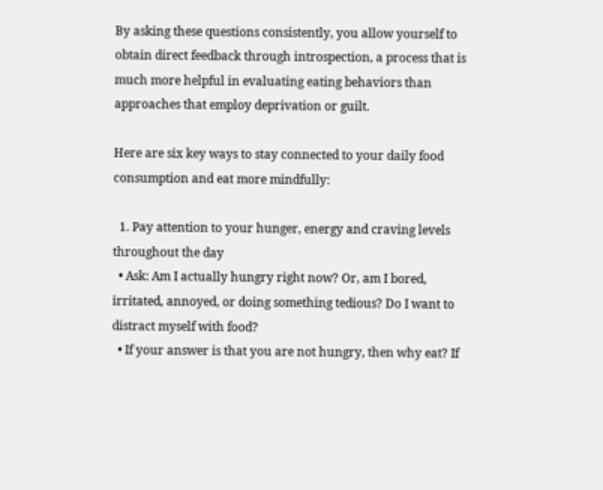By asking these questions consistently, you allow yourself to obtain direct feedback through introspection, a process that is much more helpful in evaluating eating behaviors than approaches that employ deprivation or guilt.

Here are six key ways to stay connected to your daily food consumption and eat more mindfully:

  1. Pay attention to your hunger, energy and craving levels throughout the day
  • Ask: Am I actually hungry right now? Or, am I bored, irritated, annoyed, or doing something tedious? Do I want to distract myself with food?
  • If your answer is that you are not hungry, then why eat? If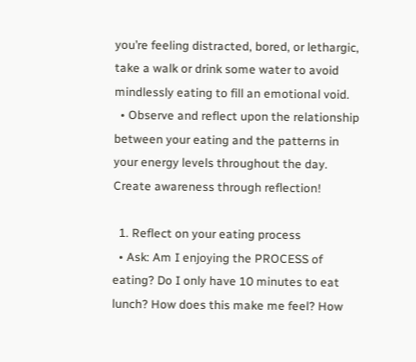you’re feeling distracted, bored, or lethargic, take a walk or drink some water to avoid mindlessly eating to fill an emotional void.
  • Observe and reflect upon the relationship between your eating and the patterns in your energy levels throughout the day. Create awareness through reflection!

  1. Reflect on your eating process
  • Ask: Am I enjoying the PROCESS of eating? Do I only have 10 minutes to eat lunch? How does this make me feel? How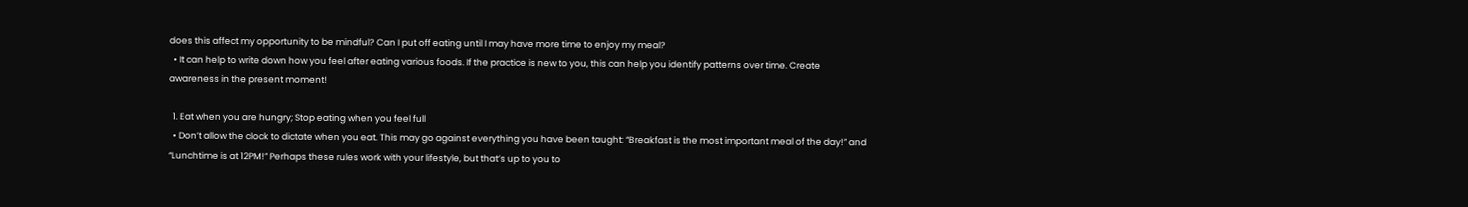does this affect my opportunity to be mindful? Can I put off eating until I may have more time to enjoy my meal?
  • It can help to write down how you feel after eating various foods. If the practice is new to you, this can help you identify patterns over time. Create awareness in the present moment!

  1. Eat when you are hungry; Stop eating when you feel full
  • Don’t allow the clock to dictate when you eat. This may go against everything you have been taught: “Breakfast is the most important meal of the day!” and “Lunchtime is at 12PM!” Perhaps these rules work with your lifestyle, but that’s up to you to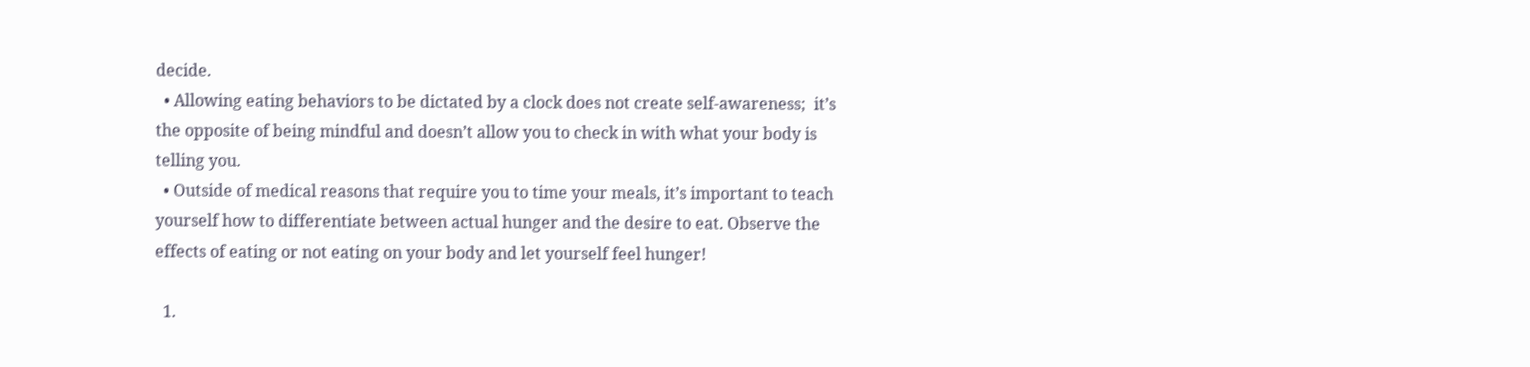decide.
  • Allowing eating behaviors to be dictated by a clock does not create self-awareness;  it’s the opposite of being mindful and doesn’t allow you to check in with what your body is telling you.
  • Outside of medical reasons that require you to time your meals, it’s important to teach yourself how to differentiate between actual hunger and the desire to eat. Observe the effects of eating or not eating on your body and let yourself feel hunger!

  1.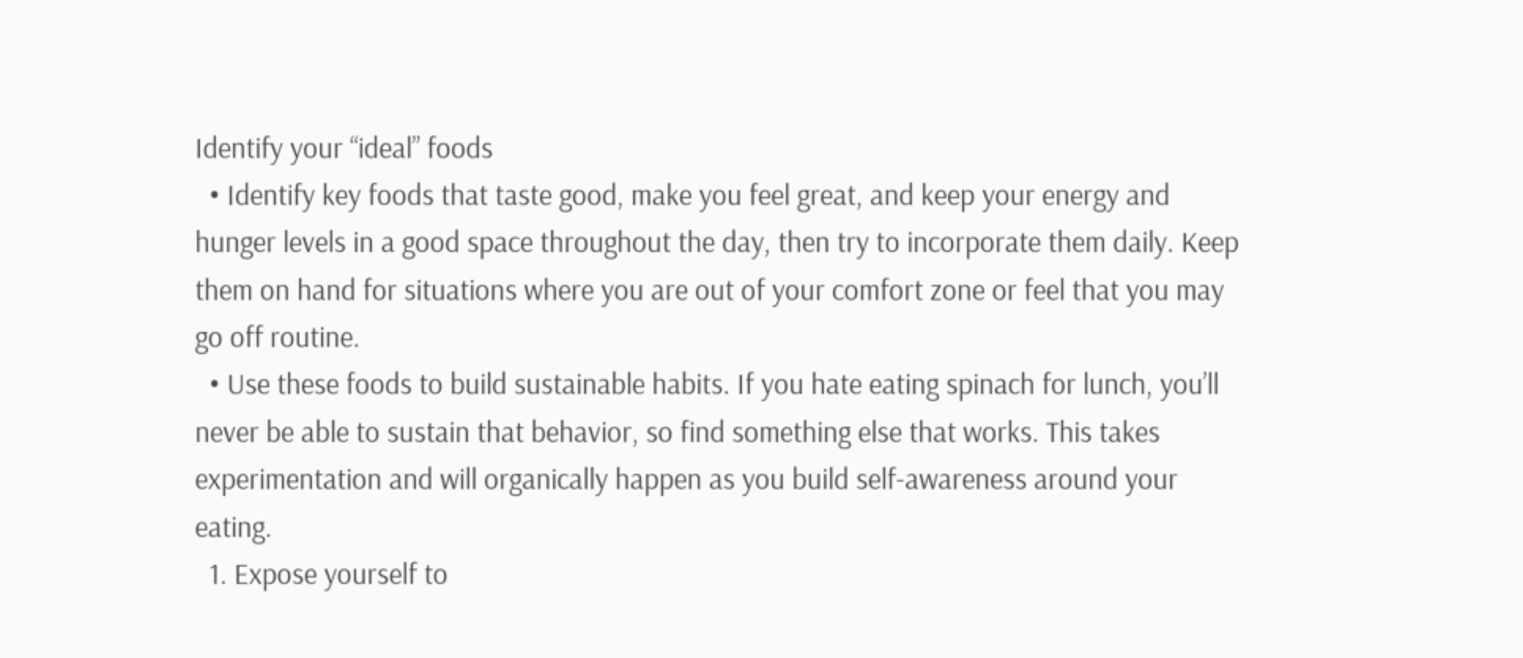Identify your “ideal” foods
  • Identify key foods that taste good, make you feel great, and keep your energy and hunger levels in a good space throughout the day, then try to incorporate them daily. Keep them on hand for situations where you are out of your comfort zone or feel that you may go off routine.
  • Use these foods to build sustainable habits. If you hate eating spinach for lunch, you’ll never be able to sustain that behavior, so find something else that works. This takes experimentation and will organically happen as you build self-awareness around your eating.
  1. Expose yourself to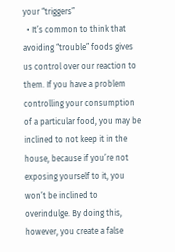your “triggers”
  • It’s common to think that avoiding “trouble” foods gives us control over our reaction to them. If you have a problem controlling your consumption of a particular food, you may be inclined to not keep it in the house, because if you’re not exposing yourself to it, you won’t be inclined to overindulge. By doing this, however, you create a false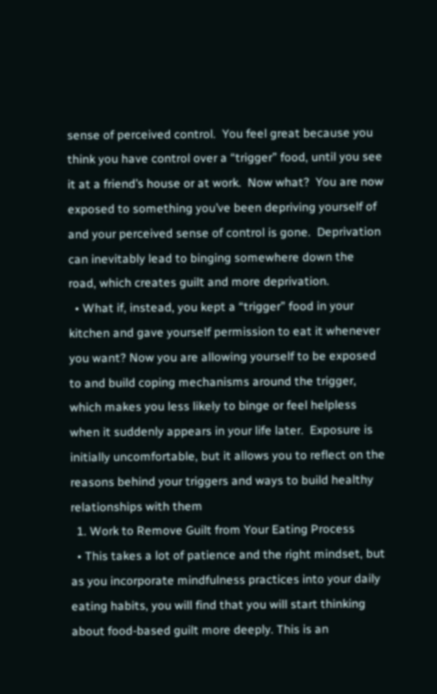sense of perceived control.  You feel great because you think you have control over a “trigger” food, until you see it at a friend’s house or at work.  Now what?  You are now exposed to something you’ve been depriving yourself of and your perceived sense of control is gone.  Deprivation can inevitably lead to binging somewhere down the road, which creates guilt and more deprivation.
  • What if, instead, you kept a “trigger” food in your kitchen and gave yourself permission to eat it whenever you want? Now you are allowing yourself to be exposed to and build coping mechanisms around the trigger, which makes you less likely to binge or feel helpless when it suddenly appears in your life later.  Exposure is initially uncomfortable, but it allows you to reflect on the reasons behind your triggers and ways to build healthy relationships with them
  1. Work to Remove Guilt from Your Eating Process
  • This takes a lot of patience and the right mindset, but as you incorporate mindfulness practices into your daily eating habits, you will find that you will start thinking about food-based guilt more deeply. This is an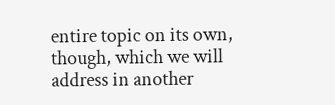entire topic on its own, though, which we will address in another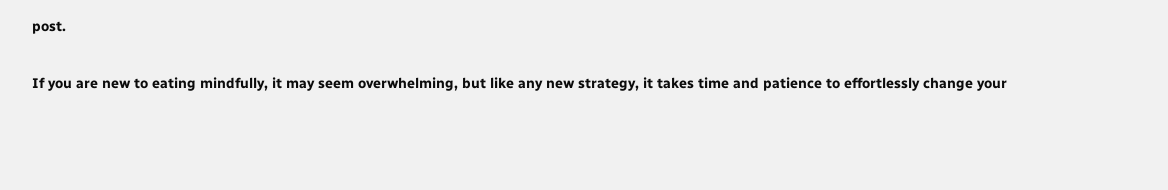post.

If you are new to eating mindfully, it may seem overwhelming, but like any new strategy, it takes time and patience to effortlessly change your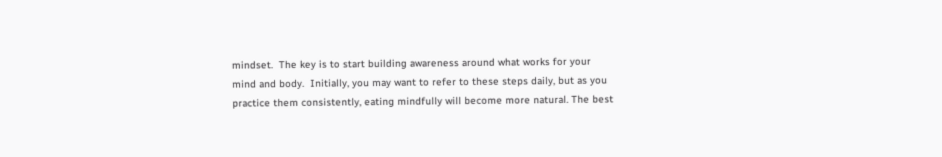mindset.  The key is to start building awareness around what works for your mind and body.  Initially, you may want to refer to these steps daily, but as you practice them consistently, eating mindfully will become more natural. The best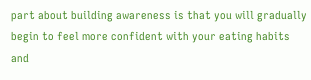part about building awareness is that you will gradually begin to feel more confident with your eating habits and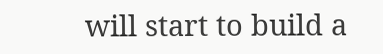will start to build a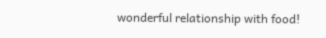wonderful relationship with food!